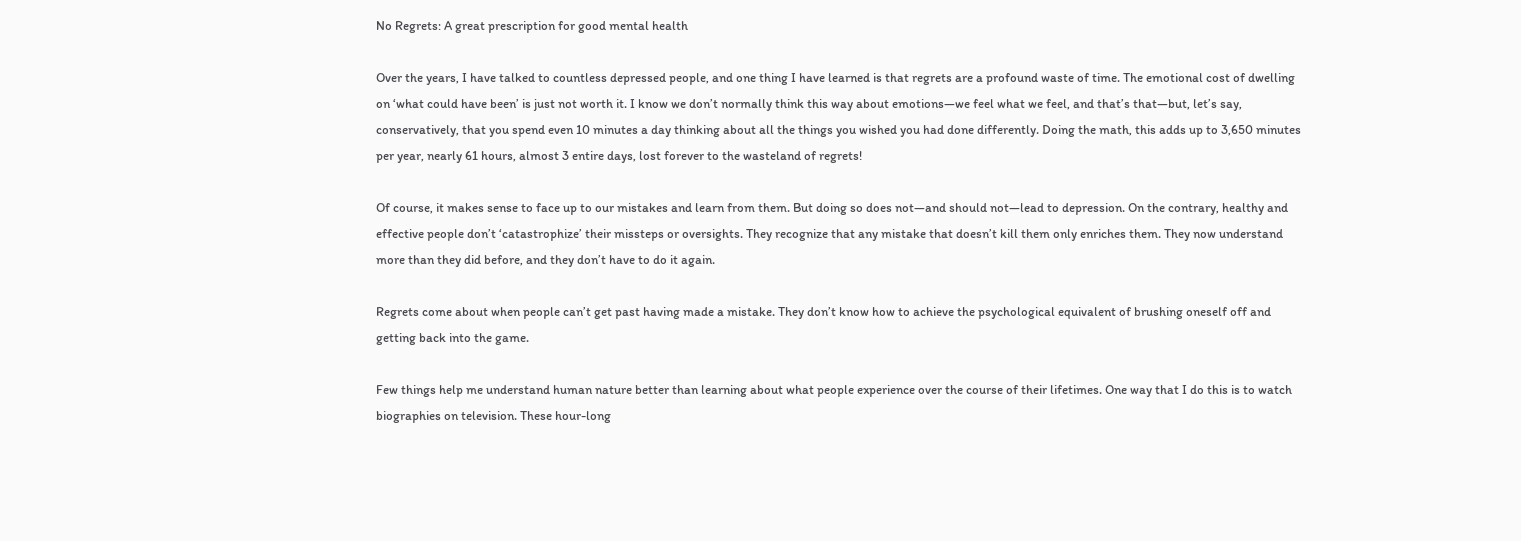No Regrets: A great prescription for good mental health

Over the years, I have talked to countless depressed people, and one thing I have learned is that regrets are a profound waste of time. The emotional cost of dwelling on ‘what could have been’ is just not worth it. I know we don’t normally think this way about emotions—we feel what we feel, and that’s that—but, let’s say, conservatively, that you spend even 10 minutes a day thinking about all the things you wished you had done differently. Doing the math, this adds up to 3,650 minutes per year, nearly 61 hours, almost 3 entire days, lost forever to the wasteland of regrets!

Of course, it makes sense to face up to our mistakes and learn from them. But doing so does not—and should not—lead to depression. On the contrary, healthy and effective people don’t ‘catastrophize’ their missteps or oversights. They recognize that any mistake that doesn’t kill them only enriches them. They now understand more than they did before, and they don’t have to do it again.

Regrets come about when people can’t get past having made a mistake. They don’t know how to achieve the psychological equivalent of brushing oneself off and getting back into the game.

Few things help me understand human nature better than learning about what people experience over the course of their lifetimes. One way that I do this is to watch biographies on television. These hour-long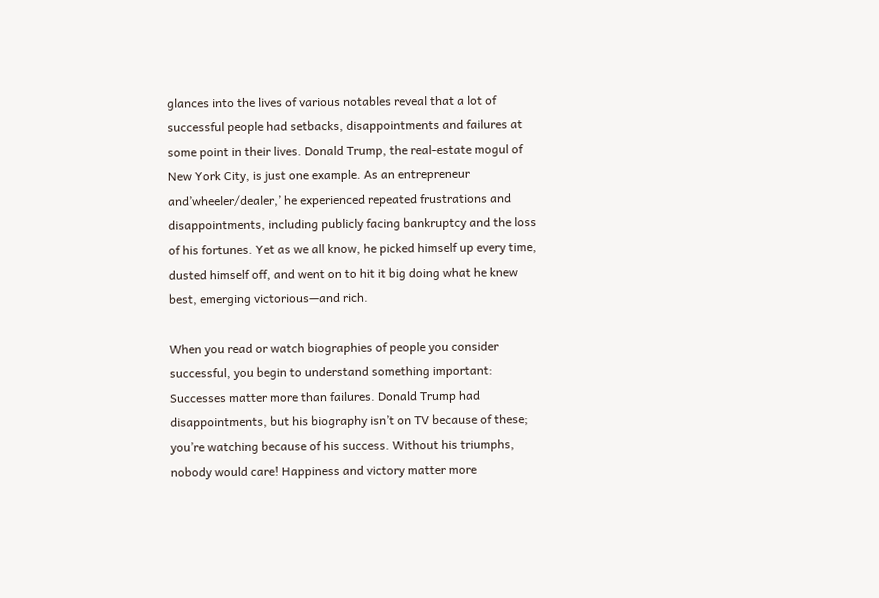glances into the lives of various notables reveal that a lot of successful people had setbacks, disappointments and failures at some point in their lives. Donald Trump, the real-estate mogul of New York City, is just one example. As an entrepreneur and’wheeler/dealer,’ he experienced repeated frustrations and disappointments, including publicly facing bankruptcy and the loss of his fortunes. Yet as we all know, he picked himself up every time, dusted himself off, and went on to hit it big doing what he knew best, emerging victorious—and rich.

When you read or watch biographies of people you consider successful, you begin to understand something important: Successes matter more than failures. Donald Trump had disappointments, but his biography isn’t on TV because of these; you’re watching because of his success. Without his triumphs, nobody would care! Happiness and victory matter more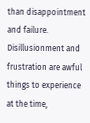than disappointment and failure. Disillusionment and frustration are awful things to experience at the time,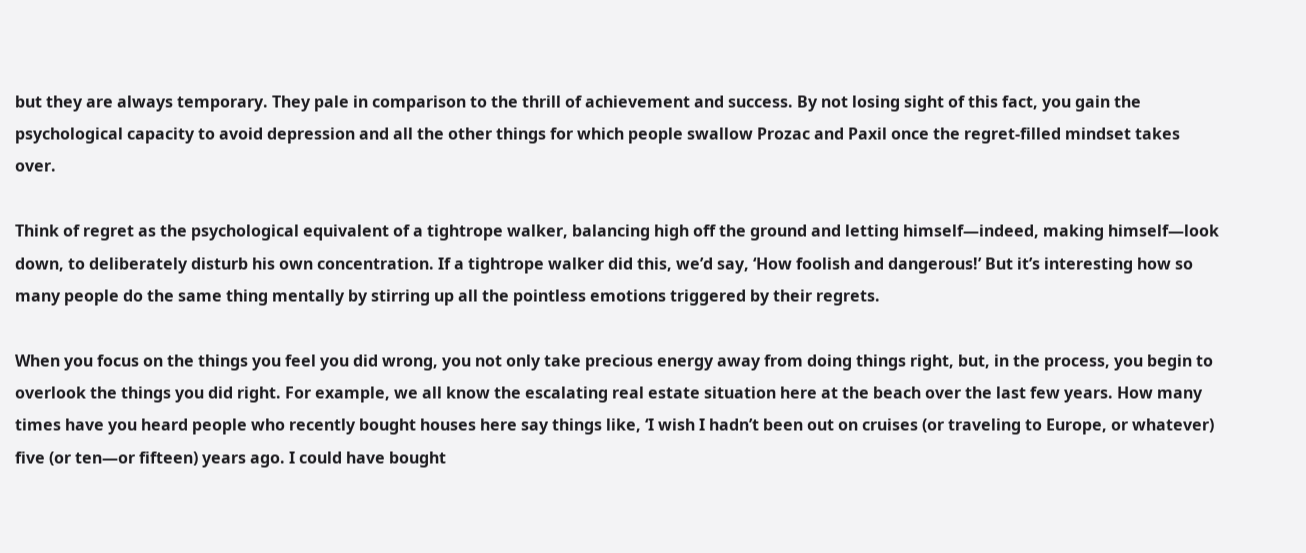but they are always temporary. They pale in comparison to the thrill of achievement and success. By not losing sight of this fact, you gain the psychological capacity to avoid depression and all the other things for which people swallow Prozac and Paxil once the regret-filled mindset takes over.

Think of regret as the psychological equivalent of a tightrope walker, balancing high off the ground and letting himself—indeed, making himself—look down, to deliberately disturb his own concentration. If a tightrope walker did this, we’d say, ‘How foolish and dangerous!’ But it’s interesting how so many people do the same thing mentally by stirring up all the pointless emotions triggered by their regrets.

When you focus on the things you feel you did wrong, you not only take precious energy away from doing things right, but, in the process, you begin to overlook the things you did right. For example, we all know the escalating real estate situation here at the beach over the last few years. How many times have you heard people who recently bought houses here say things like, ‘I wish I hadn’t been out on cruises (or traveling to Europe, or whatever) five (or ten—or fifteen) years ago. I could have bought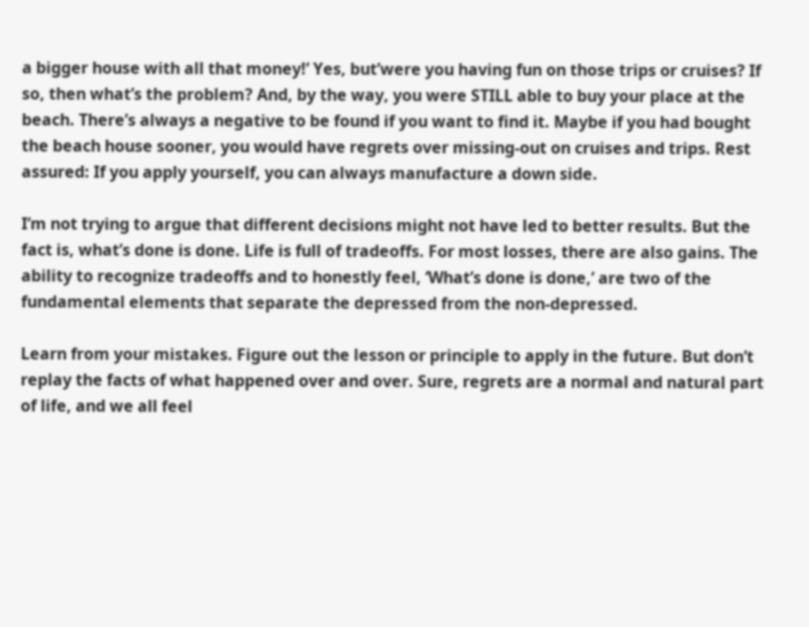a bigger house with all that money!’ Yes, but’were you having fun on those trips or cruises? If so, then what’s the problem? And, by the way, you were STILL able to buy your place at the beach. There’s always a negative to be found if you want to find it. Maybe if you had bought the beach house sooner, you would have regrets over missing-out on cruises and trips. Rest assured: If you apply yourself, you can always manufacture a down side.

I’m not trying to argue that different decisions might not have led to better results. But the fact is, what’s done is done. Life is full of tradeoffs. For most losses, there are also gains. The ability to recognize tradeoffs and to honestly feel, ‘What’s done is done,’ are two of the fundamental elements that separate the depressed from the non-depressed.

Learn from your mistakes. Figure out the lesson or principle to apply in the future. But don’t replay the facts of what happened over and over. Sure, regrets are a normal and natural part of life, and we all feel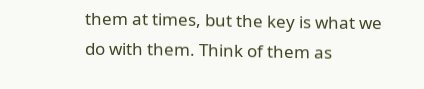them at times, but the key is what we do with them. Think of them as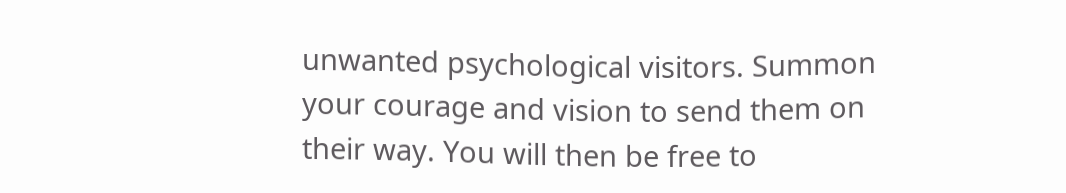unwanted psychological visitors. Summon your courage and vision to send them on their way. You will then be free to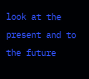look at the present and to the future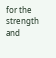for the strength and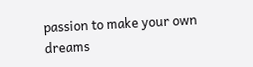passion to make your own dreams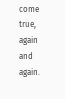come true, again and again.